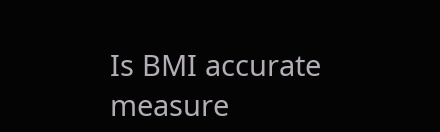Is BMI accurate measure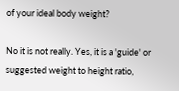of your ideal body weight?

No it is not really. Yes, it is a 'guide' or suggested weight to height ratio,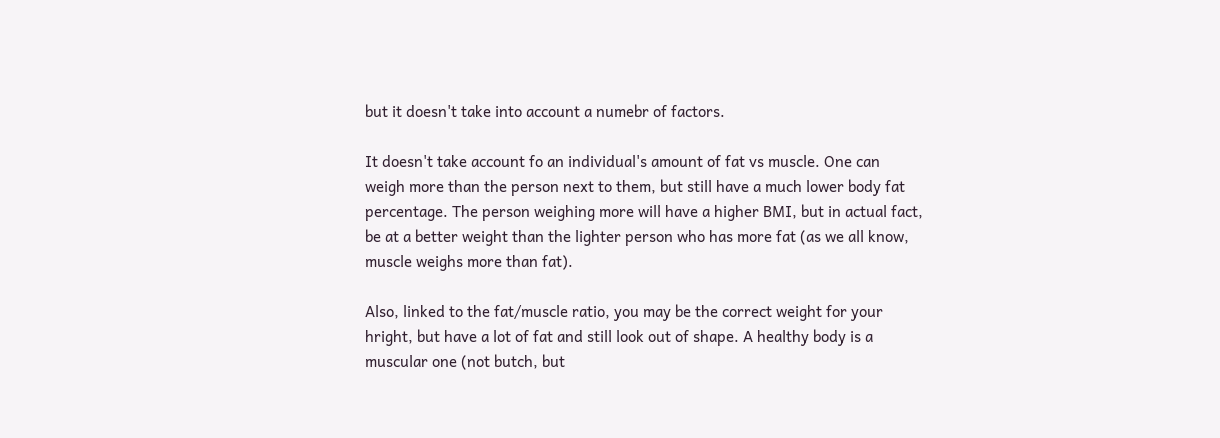but it doesn't take into account a numebr of factors.

It doesn't take account fo an individual's amount of fat vs muscle. One can weigh more than the person next to them, but still have a much lower body fat percentage. The person weighing more will have a higher BMI, but in actual fact, be at a better weight than the lighter person who has more fat (as we all know, muscle weighs more than fat).

Also, linked to the fat/muscle ratio, you may be the correct weight for your hright, but have a lot of fat and still look out of shape. A healthy body is a muscular one (not butch, but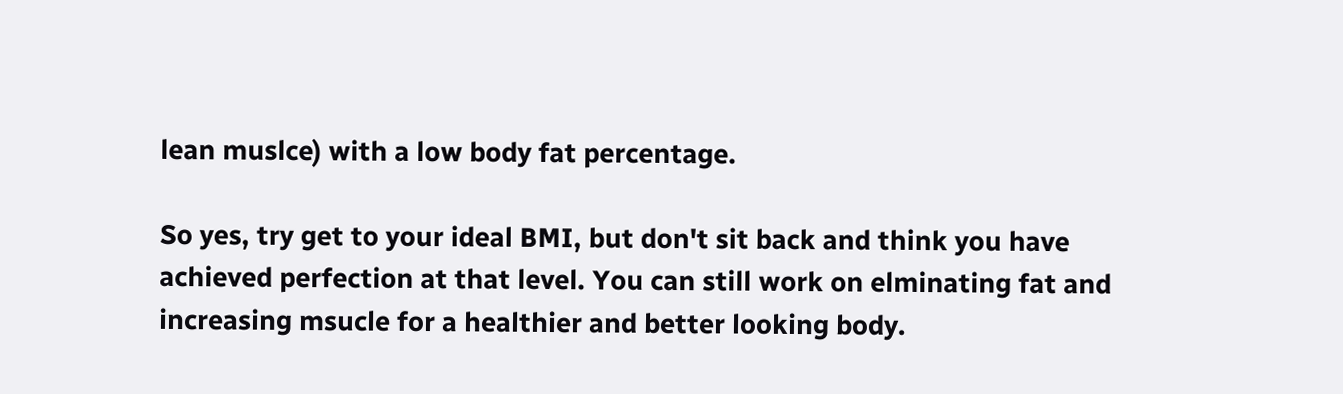lean muslce) with a low body fat percentage.

So yes, try get to your ideal BMI, but don't sit back and think you have achieved perfection at that level. You can still work on elminating fat and increasing msucle for a healthier and better looking body.